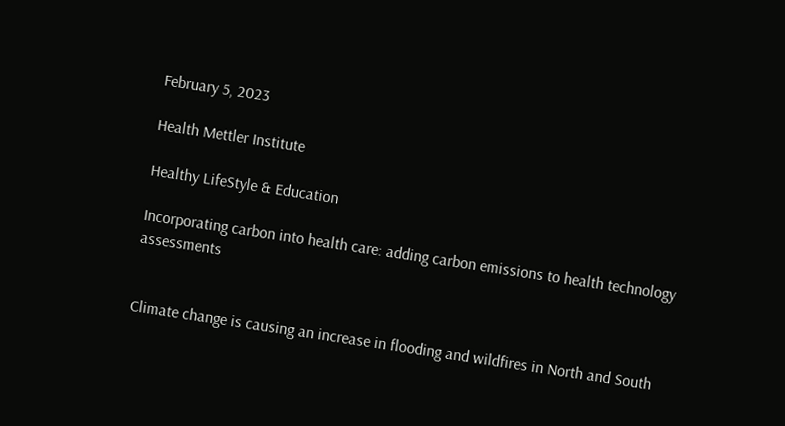February 5, 2023

Health Mettler Institute

Healthy LifeStyle & Education

Incorporating carbon into health care: adding carbon emissions to health technology assessments


Climate change is causing an increase in flooding and wildfires in North and South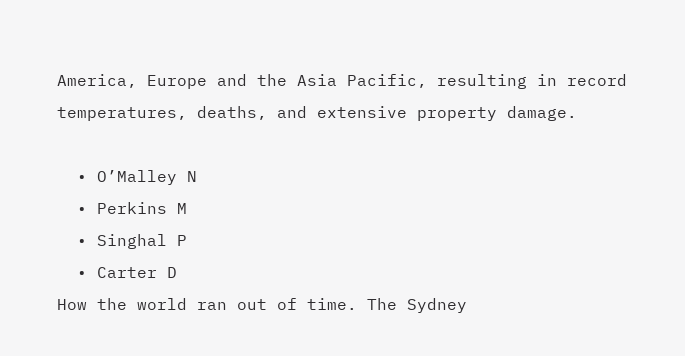America, Europe and the Asia Pacific, resulting in record temperatures, deaths, and extensive property damage.

  • O’Malley N
  • Perkins M
  • Singhal P
  • Carter D
How the world ran out of time. The Sydney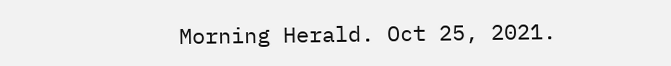Morning Herald. Oct 25, 2021.